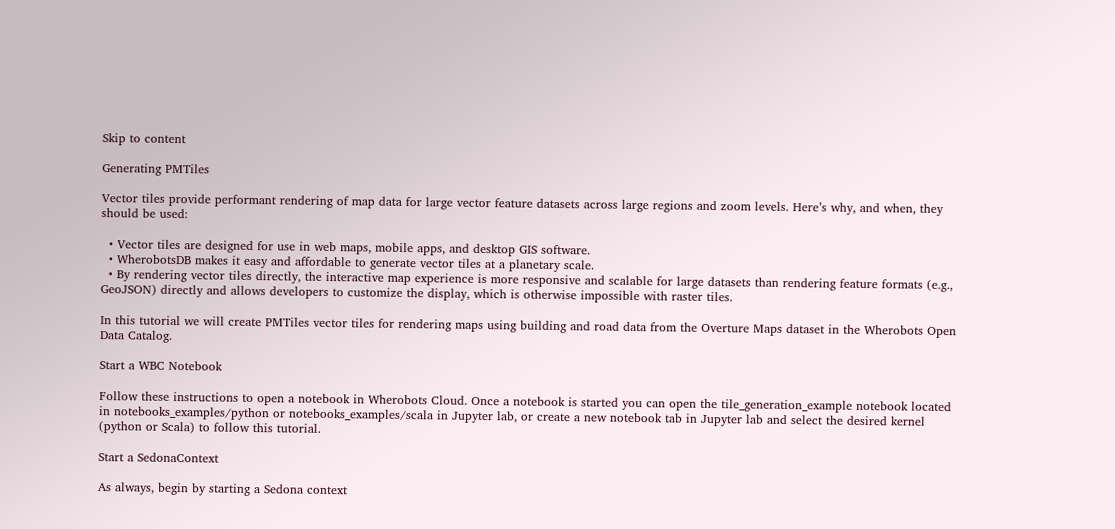Skip to content

Generating PMTiles

Vector tiles provide performant rendering of map data for large vector feature datasets across large regions and zoom levels. Here’s why, and when, they should be used:

  • Vector tiles are designed for use in web maps, mobile apps, and desktop GIS software.
  • WherobotsDB makes it easy and affordable to generate vector tiles at a planetary scale.
  • By rendering vector tiles directly, the interactive map experience is more responsive and scalable for large datasets than rendering feature formats (e.g., GeoJSON) directly and allows developers to customize the display, which is otherwise impossible with raster tiles.

In this tutorial we will create PMTiles vector tiles for rendering maps using building and road data from the Overture Maps dataset in the Wherobots Open Data Catalog.

Start a WBC Notebook

Follow these instructions to open a notebook in Wherobots Cloud. Once a notebook is started you can open the tile_generation_example notebook located in notebooks_examples/python or notebooks_examples/scala in Jupyter lab, or create a new notebook tab in Jupyter lab and select the desired kernel (python or Scala) to follow this tutorial.

Start a SedonaContext

As always, begin by starting a Sedona context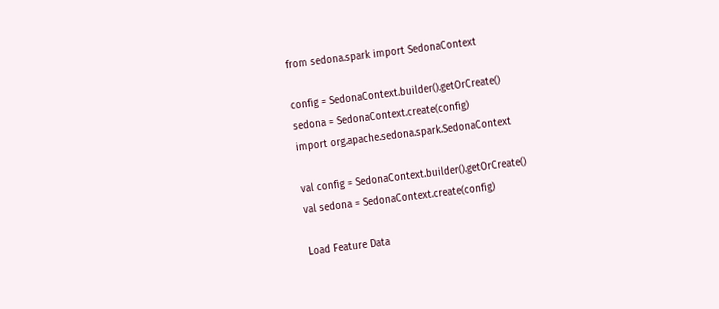from sedona.spark import SedonaContext

config = SedonaContext.builder().getOrCreate()
sedona = SedonaContext.create(config)
import org.apache.sedona.spark.SedonaContext

val config = SedonaContext.builder().getOrCreate()
val sedona = SedonaContext.create(config)

Load Feature Data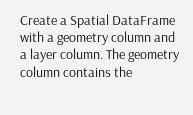Create a Spatial DataFrame with a geometry column and a layer column. The geometry column contains the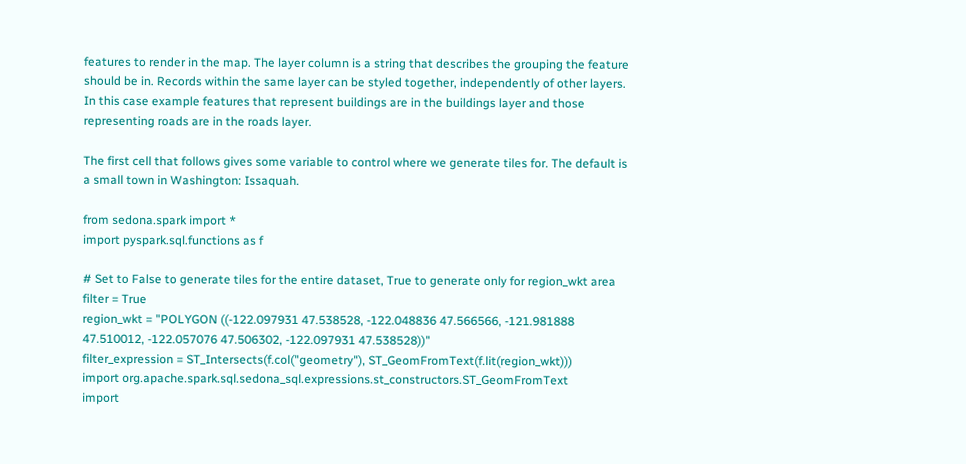features to render in the map. The layer column is a string that describes the grouping the feature should be in. Records within the same layer can be styled together, independently of other layers. In this case example features that represent buildings are in the buildings layer and those representing roads are in the roads layer.

The first cell that follows gives some variable to control where we generate tiles for. The default is a small town in Washington: Issaquah.

from sedona.spark import *
import pyspark.sql.functions as f

# Set to False to generate tiles for the entire dataset, True to generate only for region_wkt area
filter = True
region_wkt = "POLYGON ((-122.097931 47.538528, -122.048836 47.566566, -121.981888 47.510012, -122.057076 47.506302, -122.097931 47.538528))"
filter_expression = ST_Intersects(f.col("geometry"), ST_GeomFromText(f.lit(region_wkt)))
import org.apache.spark.sql.sedona_sql.expressions.st_constructors.ST_GeomFromText
import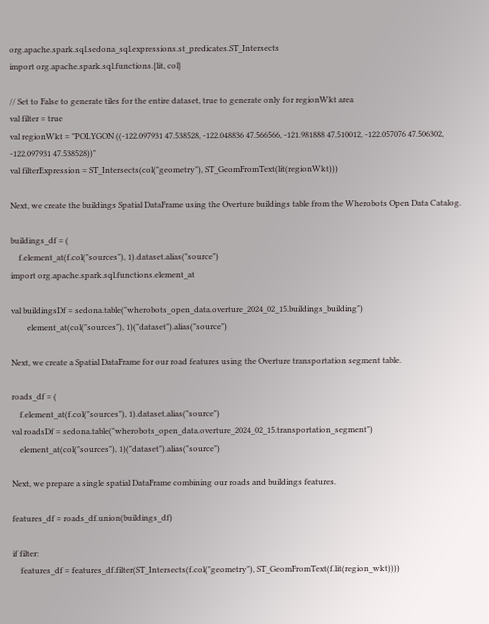org.apache.spark.sql.sedona_sql.expressions.st_predicates.ST_Intersects
import org.apache.spark.sql.functions.{lit, col}

// Set to False to generate tiles for the entire dataset, true to generate only for regionWkt area
val filter = true
val regionWkt = "POLYGON ((-122.097931 47.538528, -122.048836 47.566566, -121.981888 47.510012, -122.057076 47.506302, -122.097931 47.538528))"
val filterExpression = ST_Intersects(col("geometry"), ST_GeomFromText(lit(regionWkt)))

Next, we create the buildings Spatial DataFrame using the Overture buildings table from the Wherobots Open Data Catalog.

buildings_df = (
    f.element_at(f.col("sources"), 1).dataset.alias("source")
import org.apache.spark.sql.functions.element_at

val buildingsDf = sedona.table("wherobots_open_data.overture_2024_02_15.buildings_building")
        element_at(col("sources"), 1)("dataset").alias("source")

Next, we create a Spatial DataFrame for our road features using the Overture transportation segment table.

roads_df = (
    f.element_at(f.col("sources"), 1).dataset.alias("source")
val roadsDf = sedona.table("wherobots_open_data.overture_2024_02_15.transportation_segment")
    element_at(col("sources"), 1)("dataset").alias("source")

Next, we prepare a single spatial DataFrame combining our roads and buildings features.

features_df = roads_df.union(buildings_df)

if filter:
    features_df = features_df.filter(ST_Intersects(f.col("geometry"), ST_GeomFromText(f.lit(region_wkt))))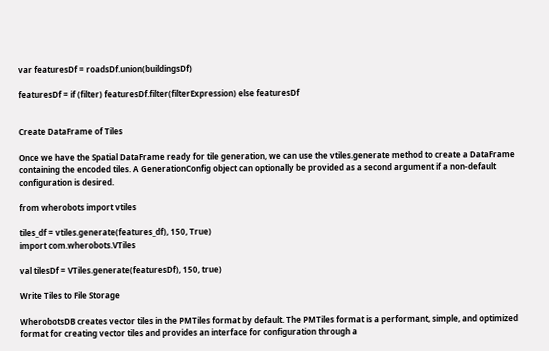var featuresDf = roadsDf.union(buildingsDf)

featuresDf = if (filter) featuresDf.filter(filterExpression) else featuresDf


Create DataFrame of Tiles

Once we have the Spatial DataFrame ready for tile generation, we can use the vtiles.generate method to create a DataFrame containing the encoded tiles. A GenerationConfig object can optionally be provided as a second argument if a non-default configuration is desired.

from wherobots import vtiles

tiles_df = vtiles.generate(features_df), 150, True)
import com.wherobots.VTiles

val tilesDf = VTiles.generate(featuresDf), 150, true)

Write Tiles to File Storage

WherobotsDB creates vector tiles in the PMTiles format by default. The PMTiles format is a performant, simple, and optimized format for creating vector tiles and provides an interface for configuration through a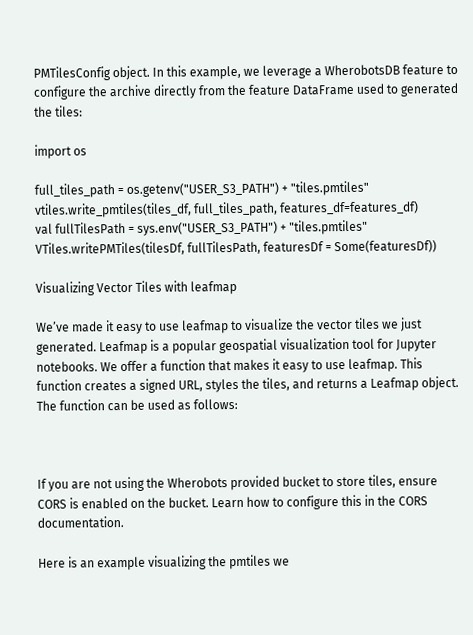PMTilesConfig object. In this example, we leverage a WherobotsDB feature to configure the archive directly from the feature DataFrame used to generated the tiles:

import os

full_tiles_path = os.getenv("USER_S3_PATH") + "tiles.pmtiles"
vtiles.write_pmtiles(tiles_df, full_tiles_path, features_df=features_df)
val fullTilesPath = sys.env("USER_S3_PATH") + "tiles.pmtiles"
VTiles.writePMTiles(tilesDf, fullTilesPath, featuresDf = Some(featuresDf))

Visualizing Vector Tiles with leafmap

We’ve made it easy to use leafmap to visualize the vector tiles we just generated. Leafmap is a popular geospatial visualization tool for Jupyter notebooks. We offer a function that makes it easy to use leafmap. This function creates a signed URL, styles the tiles, and returns a Leafmap object. The function can be used as follows:



If you are not using the Wherobots provided bucket to store tiles, ensure CORS is enabled on the bucket. Learn how to configure this in the CORS documentation.

Here is an example visualizing the pmtiles we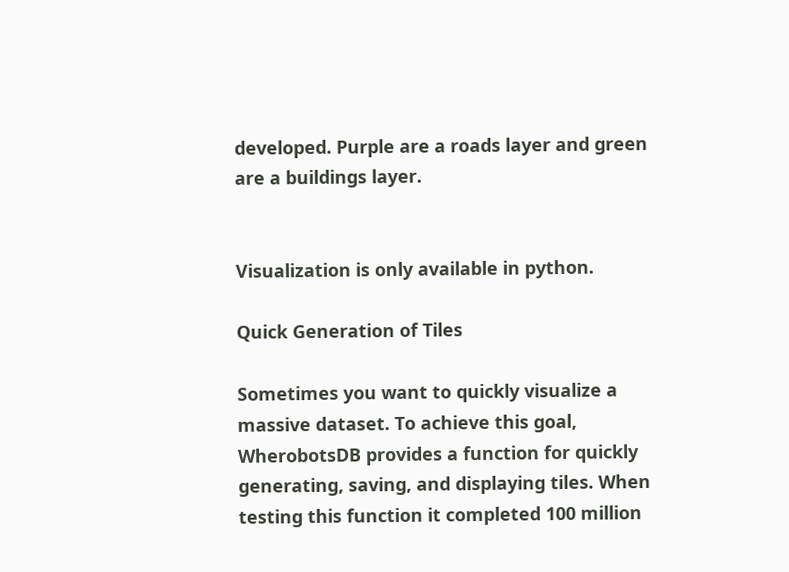developed. Purple are a roads layer and green are a buildings layer.


Visualization is only available in python.

Quick Generation of Tiles

Sometimes you want to quickly visualize a massive dataset. To achieve this goal, WherobotsDB provides a function for quickly generating, saving, and displaying tiles. When testing this function it completed 100 million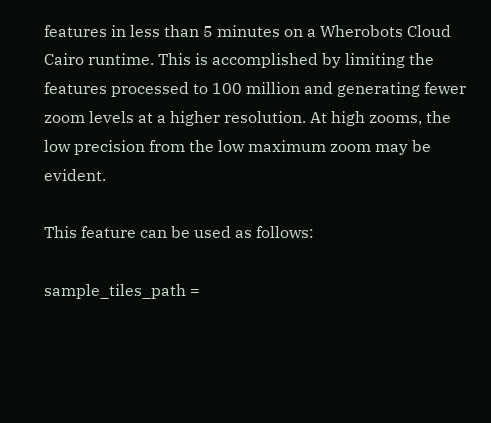features in less than 5 minutes on a Wherobots Cloud Cairo runtime. This is accomplished by limiting the features processed to 100 million and generating fewer zoom levels at a higher resolution. At high zooms, the low precision from the low maximum zoom may be evident.

This feature can be used as follows:

sample_tiles_path =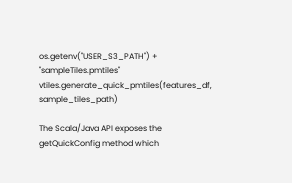os.getenv("USER_S3_PATH") + "sampleTiles.pmtiles"
vtiles.generate_quick_pmtiles(features_df, sample_tiles_path)

The Scala/Java API exposes the getQuickConfig method which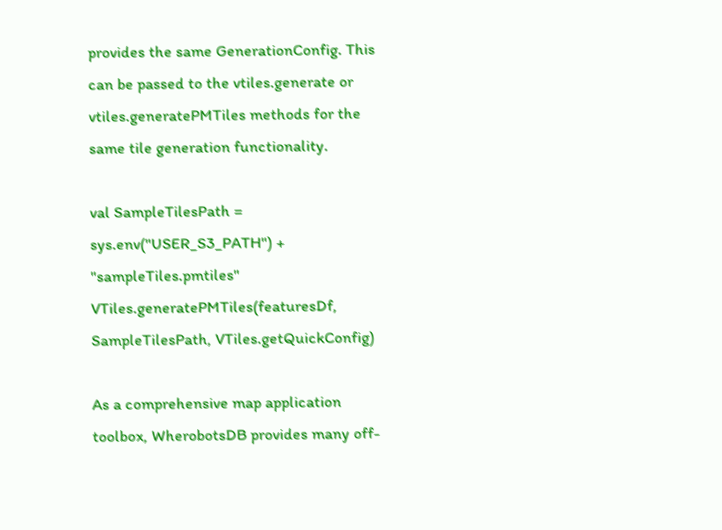provides the same GenerationConfig. This can be passed to the vtiles.generate or vtiles.generatePMTiles methods for the same tile generation functionality.

val SampleTilesPath = sys.env("USER_S3_PATH") + "sampleTiles.pmtiles"
VTiles.generatePMTiles(featuresDf, SampleTilesPath, VTiles.getQuickConfig)

As a comprehensive map application toolbox, WherobotsDB provides many off-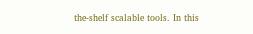the-shelf scalable tools. In this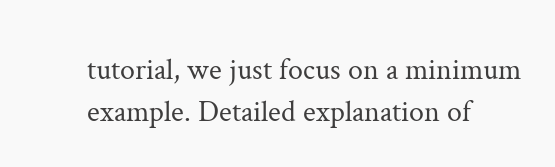tutorial, we just focus on a minimum example. Detailed explanation of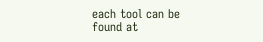each tool can be found at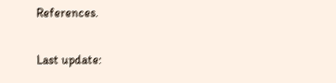References.

Last update: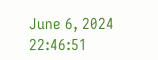June 6, 2024 22:46:51